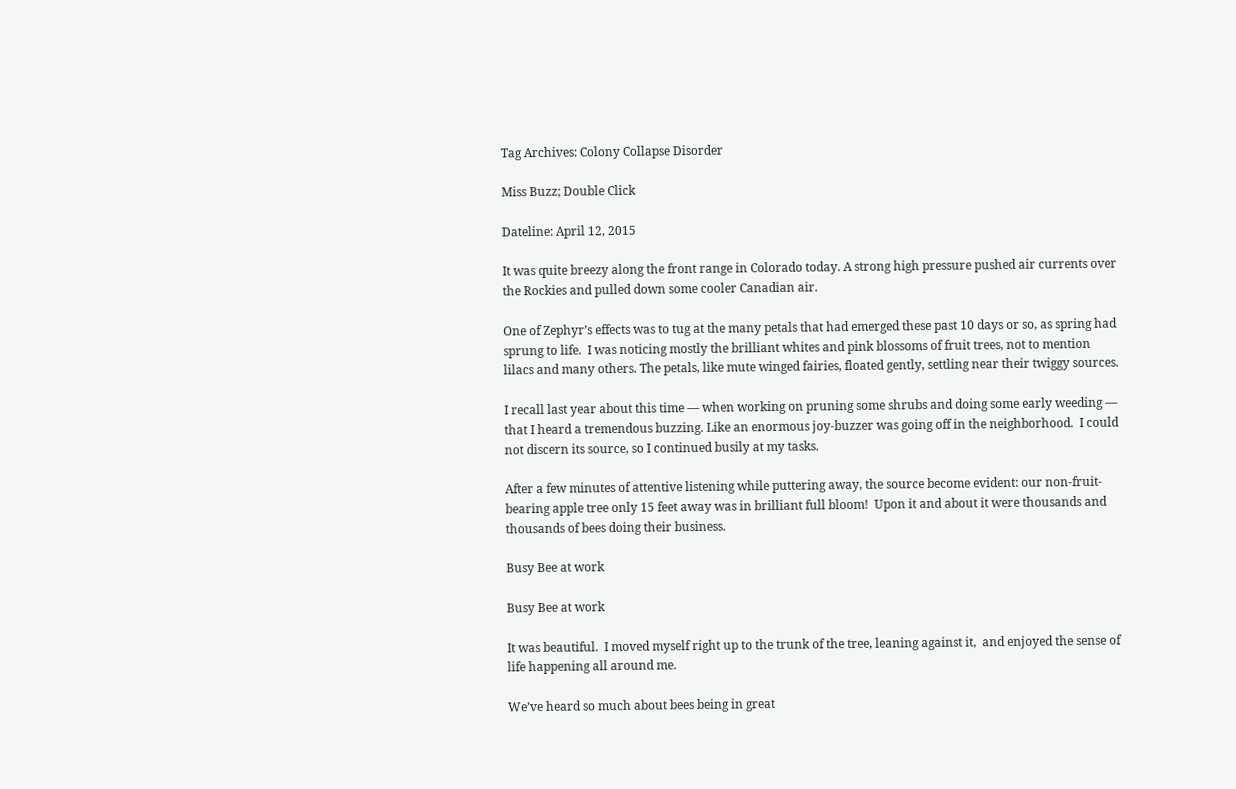Tag Archives: Colony Collapse Disorder

Miss Buzz; Double Click

Dateline: April 12, 2015

It was quite breezy along the front range in Colorado today. A strong high pressure pushed air currents over the Rockies and pulled down some cooler Canadian air.

One of Zephyr’s effects was to tug at the many petals that had emerged these past 10 days or so, as spring had sprung to life.  I was noticing mostly the brilliant whites and pink blossoms of fruit trees, not to mention lilacs and many others. The petals, like mute winged fairies, floated gently, settling near their twiggy sources.

I recall last year about this time — when working on pruning some shrubs and doing some early weeding — that I heard a tremendous buzzing. Like an enormous joy-buzzer was going off in the neighborhood.  I could not discern its source, so I continued busily at my tasks.

After a few minutes of attentive listening while puttering away, the source become evident: our non-fruit-bearing apple tree only 15 feet away was in brilliant full bloom!  Upon it and about it were thousands and thousands of bees doing their business.

Busy Bee at work

Busy Bee at work

It was beautiful.  I moved myself right up to the trunk of the tree, leaning against it,  and enjoyed the sense of life happening all around me.

We’ve heard so much about bees being in great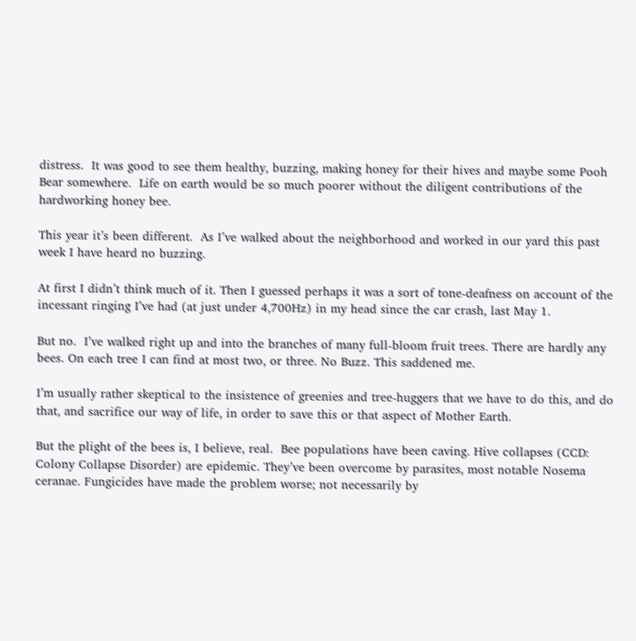distress.  It was good to see them healthy, buzzing, making honey for their hives and maybe some Pooh Bear somewhere.  Life on earth would be so much poorer without the diligent contributions of the hardworking honey bee.

This year it’s been different.  As I’ve walked about the neighborhood and worked in our yard this past week I have heard no buzzing.

At first I didn’t think much of it. Then I guessed perhaps it was a sort of tone-deafness on account of the incessant ringing I’ve had (at just under 4,700Hz) in my head since the car crash, last May 1.

But no.  I’ve walked right up and into the branches of many full-bloom fruit trees. There are hardly any bees. On each tree I can find at most two, or three. No Buzz. This saddened me.

I’m usually rather skeptical to the insistence of greenies and tree-huggers that we have to do this, and do that, and sacrifice our way of life, in order to save this or that aspect of Mother Earth.

But the plight of the bees is, I believe, real.  Bee populations have been caving. Hive collapses (CCD: Colony Collapse Disorder) are epidemic. They’ve been overcome by parasites, most notable Nosema ceranae. Fungicides have made the problem worse; not necessarily by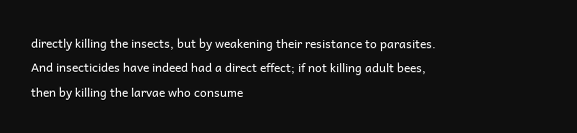directly killing the insects, but by weakening their resistance to parasites. And insecticides have indeed had a direct effect; if not killing adult bees, then by killing the larvae who consume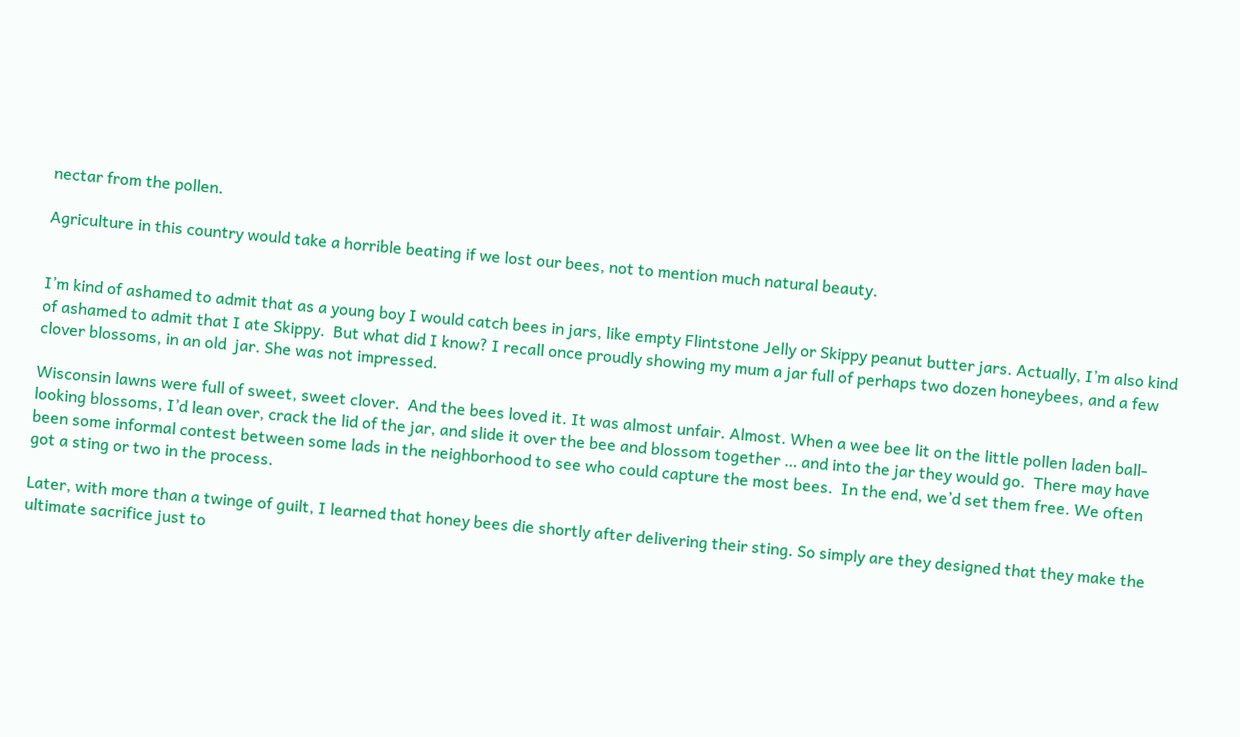nectar from the pollen.

Agriculture in this country would take a horrible beating if we lost our bees, not to mention much natural beauty.


I’m kind of ashamed to admit that as a young boy I would catch bees in jars, like empty Flintstone Jelly or Skippy peanut butter jars. Actually, I’m also kind of ashamed to admit that I ate Skippy.  But what did I know? I recall once proudly showing my mum a jar full of perhaps two dozen honeybees, and a few clover blossoms, in an old  jar. She was not impressed.

Wisconsin lawns were full of sweet, sweet clover.  And the bees loved it. It was almost unfair. Almost. When a wee bee lit on the little pollen laden ball-looking blossoms, I’d lean over, crack the lid of the jar, and slide it over the bee and blossom together … and into the jar they would go.  There may have been some informal contest between some lads in the neighborhood to see who could capture the most bees.  In the end, we’d set them free. We often got a sting or two in the process.

Later, with more than a twinge of guilt, I learned that honey bees die shortly after delivering their sting. So simply are they designed that they make the ultimate sacrifice just to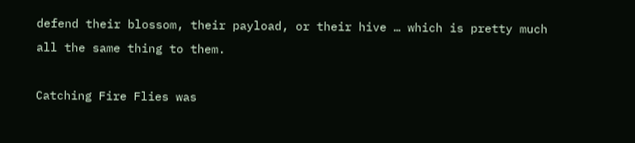defend their blossom, their payload, or their hive … which is pretty much all the same thing to them.

Catching Fire Flies was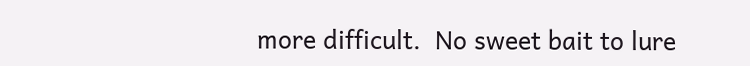more difficult.  No sweet bait to lure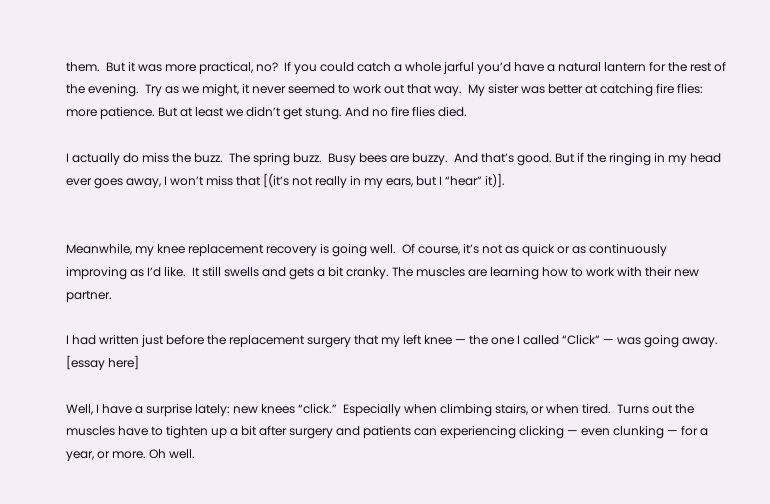them.  But it was more practical, no?  If you could catch a whole jarful you’d have a natural lantern for the rest of the evening.  Try as we might, it never seemed to work out that way.  My sister was better at catching fire flies: more patience. But at least we didn’t get stung. And no fire flies died.

I actually do miss the buzz.  The spring buzz.  Busy bees are buzzy.  And that’s good. But if the ringing in my head ever goes away, I won’t miss that [(it’s not really in my ears, but I “hear” it)].


Meanwhile, my knee replacement recovery is going well.  Of course, it’s not as quick or as continuously improving as I’d like.  It still swells and gets a bit cranky. The muscles are learning how to work with their new partner.

I had written just before the replacement surgery that my left knee — the one I called “Click” — was going away. [essay here]

Well, I have a surprise lately: new knees “click.”  Especially when climbing stairs, or when tired.  Turns out the muscles have to tighten up a bit after surgery and patients can experiencing clicking — even clunking — for a year, or more. Oh well.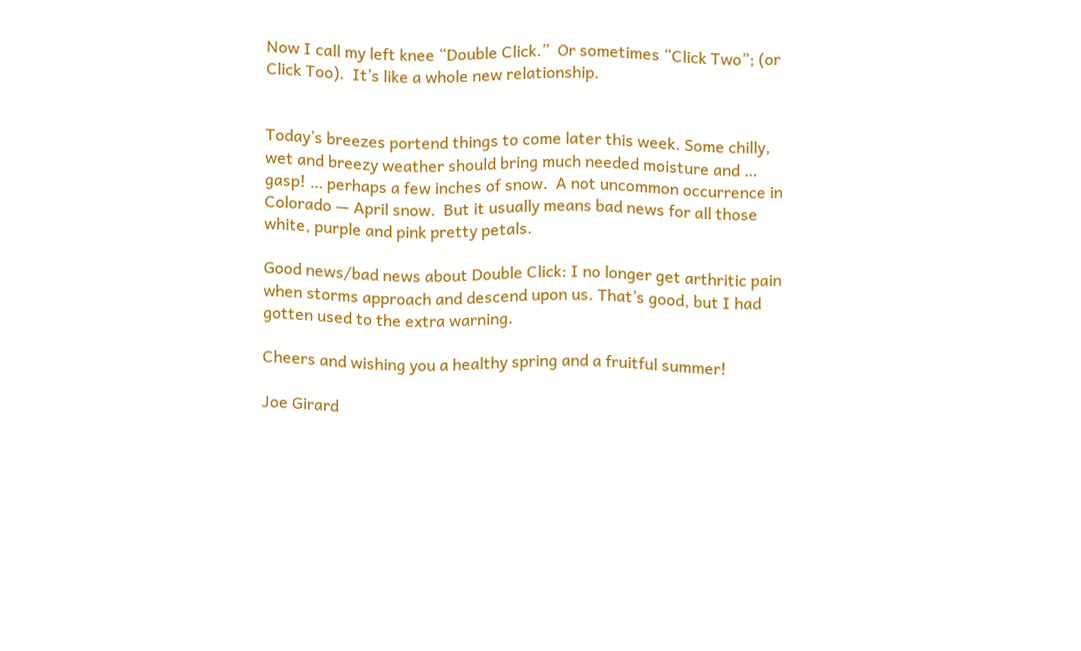Now I call my left knee “Double Click.”  Or sometimes “Click Two”; (or Click Too).  It’s like a whole new relationship.


Today’s breezes portend things to come later this week. Some chilly, wet and breezy weather should bring much needed moisture and … gasp! … perhaps a few inches of snow.  A not uncommon occurrence in Colorado — April snow.  But it usually means bad news for all those white, purple and pink pretty petals.

Good news/bad news about Double Click: I no longer get arthritic pain when storms approach and descend upon us. That’s good, but I had gotten used to the extra warning.

Cheers and wishing you a healthy spring and a fruitful summer!

Joe Girard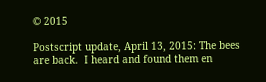© 2015

Postscript update, April 13, 2015: The bees are back.  I heard and found them en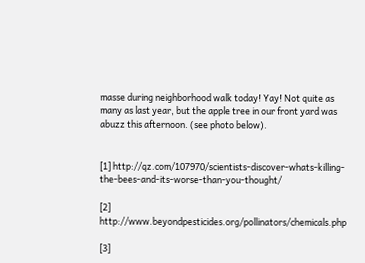masse during neighborhood walk today! Yay! Not quite as many as last year, but the apple tree in our front yard was abuzz this afternoon. (see photo below).


[1] http://qz.com/107970/scientists-discover-whats-killing-the-bees-and-its-worse-than-you-thought/

[2] http://www.beyondpesticides.org/pollinators/chemicals.php

[3]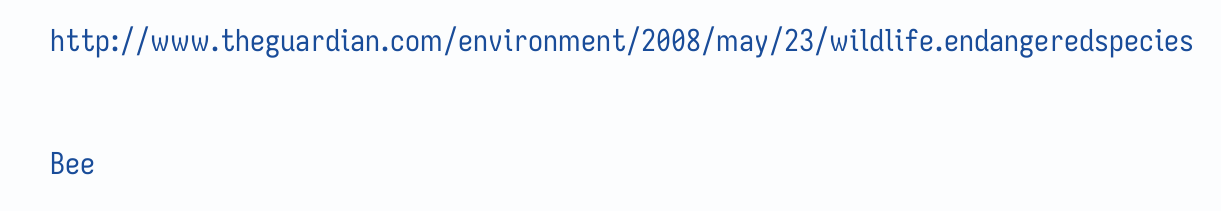http://www.theguardian.com/environment/2008/may/23/wildlife.endangeredspecies


Bee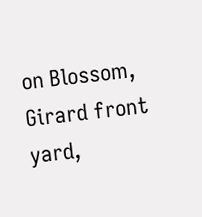on Blossom, Girard front yard,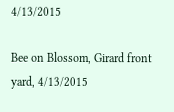4/13/2015

Bee on Blossom, Girard front yard, 4/13/2015